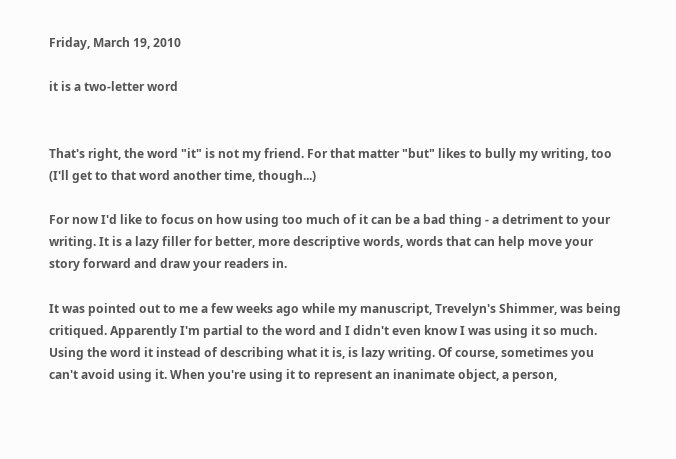Friday, March 19, 2010

it is a two-letter word


That's right, the word "it" is not my friend. For that matter "but" likes to bully my writing, too (I'll get to that word another time, though...)

For now I'd like to focus on how using too much of it can be a bad thing - a detriment to your writing. It is a lazy filler for better, more descriptive words, words that can help move your story forward and draw your readers in.

It was pointed out to me a few weeks ago while my manuscript, Trevelyn's Shimmer, was being critiqued. Apparently I'm partial to the word and I didn't even know I was using it so much. Using the word it instead of describing what it is, is lazy writing. Of course, sometimes you can't avoid using it. When you're using it to represent an inanimate object, a person,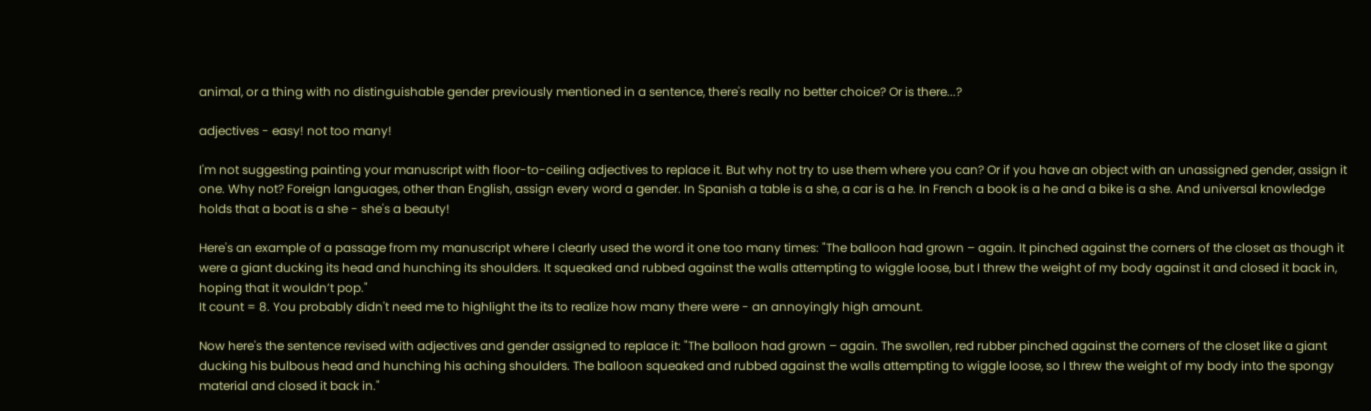animal, or a thing with no distinguishable gender previously mentioned in a sentence, there's really no better choice? Or is there...?

adjectives - easy! not too many!

I'm not suggesting painting your manuscript with floor-to-ceiling adjectives to replace it. But why not try to use them where you can? Or if you have an object with an unassigned gender, assign it one. Why not? Foreign languages, other than English, assign every word a gender. In Spanish a table is a she, a car is a he. In French a book is a he and a bike is a she. And universal knowledge holds that a boat is a she - she's a beauty!

Here's an example of a passage from my manuscript where I clearly used the word it one too many times: "The balloon had grown – again. It pinched against the corners of the closet as though it were a giant ducking its head and hunching its shoulders. It squeaked and rubbed against the walls attempting to wiggle loose, but I threw the weight of my body against it and closed it back in, hoping that it wouldn’t pop."
It count = 8. You probably didn't need me to highlight the its to realize how many there were - an annoyingly high amount.

Now here's the sentence revised with adjectives and gender assigned to replace it: "The balloon had grown – again. The swollen, red rubber pinched against the corners of the closet like a giant ducking his bulbous head and hunching his aching shoulders. The balloon squeaked and rubbed against the walls attempting to wiggle loose, so I threw the weight of my body into the spongy material and closed it back in."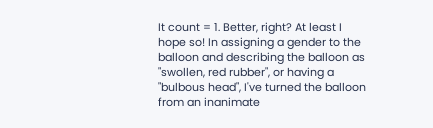It count = 1. Better, right? At least I hope so! In assigning a gender to the balloon and describing the balloon as "swollen, red rubber", or having a "bulbous head", I've turned the balloon from an inanimate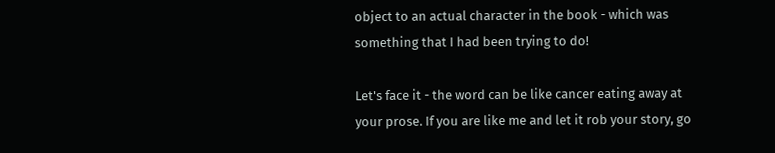object to an actual character in the book - which was something that I had been trying to do!

Let's face it - the word can be like cancer eating away at your prose. If you are like me and let it rob your story, go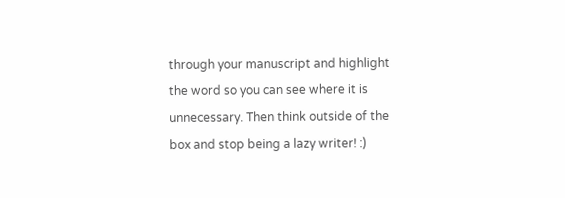through your manuscript and highlight the word so you can see where it is unnecessary. Then think outside of the box and stop being a lazy writer! :)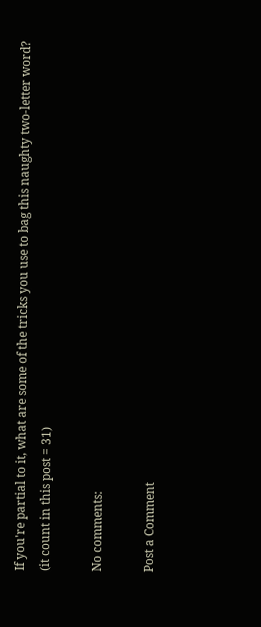If you're partial to it, what are some of the tricks you use to bag this naughty two-letter word?
(it count in this post = 31)

No comments:

Post a Comment